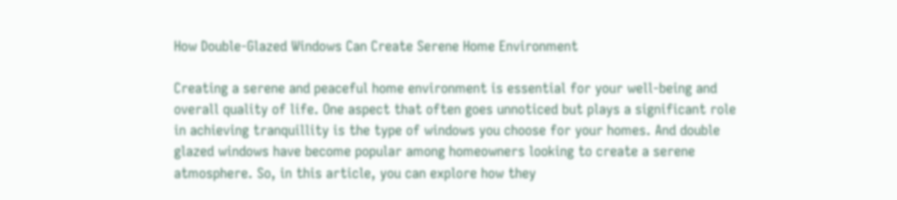How Double-Glazed Windows Can Create Serene Home Environment

Creating a serene and peaceful home environment is essential for your well-being and overall quality of life. One aspect that often goes unnoticed but plays a significant role in achieving tranquillity is the type of windows you choose for your homes. And double glazed windows have become popular among homeowners looking to create a serene atmosphere. So, in this article, you can explore how they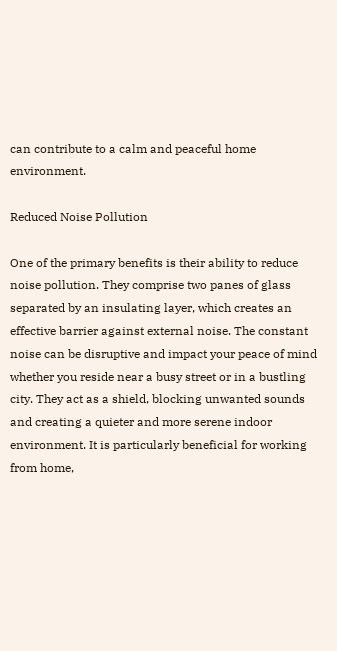can contribute to a calm and peaceful home environment.

Reduced Noise Pollution

One of the primary benefits is their ability to reduce noise pollution. They comprise two panes of glass separated by an insulating layer, which creates an effective barrier against external noise. The constant noise can be disruptive and impact your peace of mind whether you reside near a busy street or in a bustling city. They act as a shield, blocking unwanted sounds and creating a quieter and more serene indoor environment. It is particularly beneficial for working from home,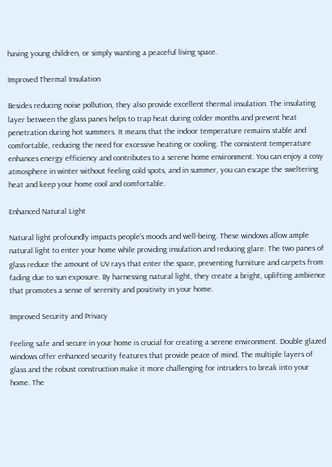having young children, or simply wanting a peaceful living space.

Improved Thermal Insulation

Besides reducing noise pollution, they also provide excellent thermal insulation. The insulating layer between the glass panes helps to trap heat during colder months and prevent heat penetration during hot summers. It means that the indoor temperature remains stable and comfortable, reducing the need for excessive heating or cooling. The consistent temperature enhances energy efficiency and contributes to a serene home environment. You can enjoy a cosy atmosphere in winter without feeling cold spots, and in summer, you can escape the sweltering heat and keep your home cool and comfortable.

Enhanced Natural Light

Natural light profoundly impacts people’s moods and well-being. These windows allow ample natural light to enter your home while providing insulation and reducing glare. The two panes of glass reduce the amount of UV rays that enter the space, preventing furniture and carpets from fading due to sun exposure. By harnessing natural light, they create a bright, uplifting ambience that promotes a sense of serenity and positivity in your home.

Improved Security and Privacy

Feeling safe and secure in your home is crucial for creating a serene environment. Double glazed windows offer enhanced security features that provide peace of mind. The multiple layers of glass and the robust construction make it more challenging for intruders to break into your home. The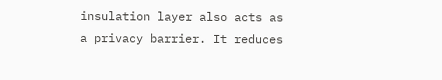insulation layer also acts as a privacy barrier. It reduces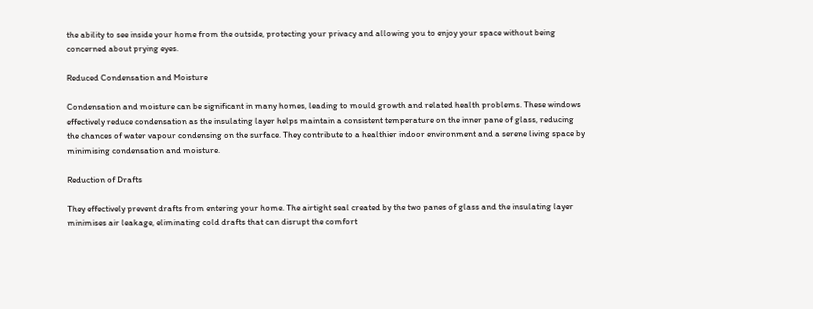the ability to see inside your home from the outside, protecting your privacy and allowing you to enjoy your space without being concerned about prying eyes.

Reduced Condensation and Moisture

Condensation and moisture can be significant in many homes, leading to mould growth and related health problems. These windows effectively reduce condensation as the insulating layer helps maintain a consistent temperature on the inner pane of glass, reducing the chances of water vapour condensing on the surface. They contribute to a healthier indoor environment and a serene living space by minimising condensation and moisture.

Reduction of Drafts

They effectively prevent drafts from entering your home. The airtight seal created by the two panes of glass and the insulating layer minimises air leakage, eliminating cold drafts that can disrupt the comfort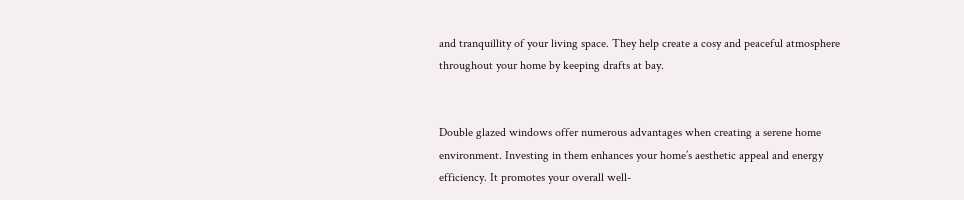and tranquillity of your living space. They help create a cosy and peaceful atmosphere throughout your home by keeping drafts at bay.


Double glazed windows offer numerous advantages when creating a serene home environment. Investing in them enhances your home’s aesthetic appeal and energy efficiency. It promotes your overall well-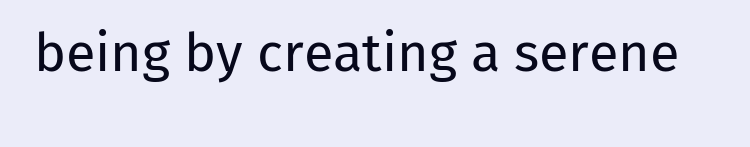being by creating a serene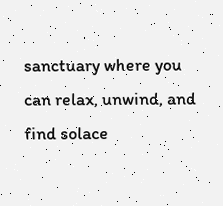sanctuary where you can relax, unwind, and find solace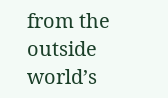from the outside world’s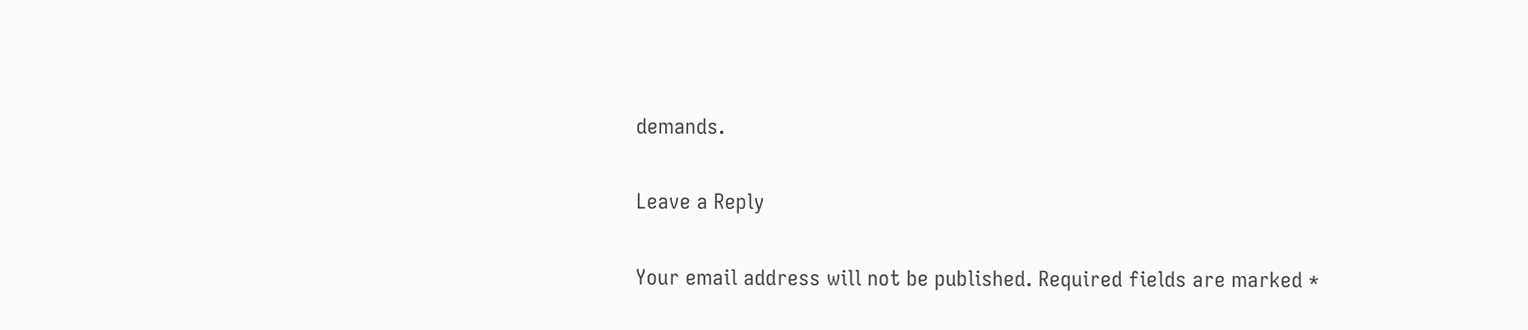demands.

Leave a Reply

Your email address will not be published. Required fields are marked *